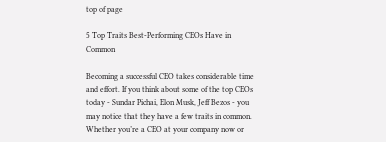top of page

5 Top Traits Best-Performing CEOs Have in Common

Becoming a successful CEO takes considerable time and effort. If you think about some of the top CEOs today - Sundar Pichai, Elon Musk, Jeff Bezos - you may notice that they have a few traits in common. Whether you’re a CEO at your company now or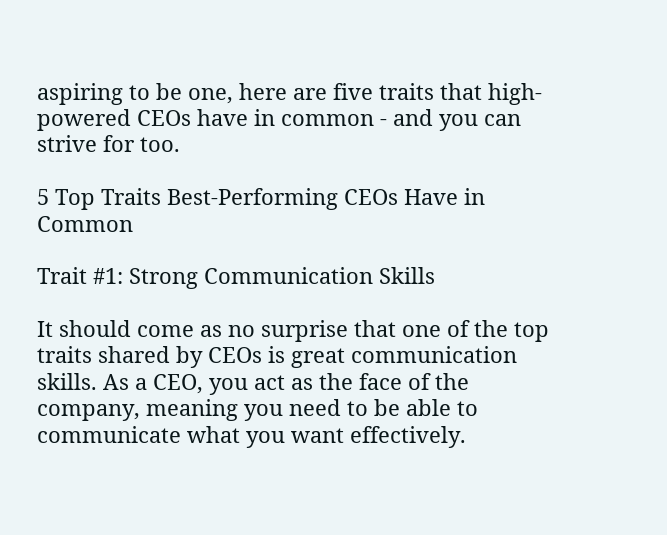aspiring to be one, here are five traits that high-powered CEOs have in common - and you can strive for too.

5 Top Traits Best-Performing CEOs Have in Common

Trait #1: Strong Communication Skills

It should come as no surprise that one of the top traits shared by CEOs is great communication skills. As a CEO, you act as the face of the company, meaning you need to be able to communicate what you want effectively.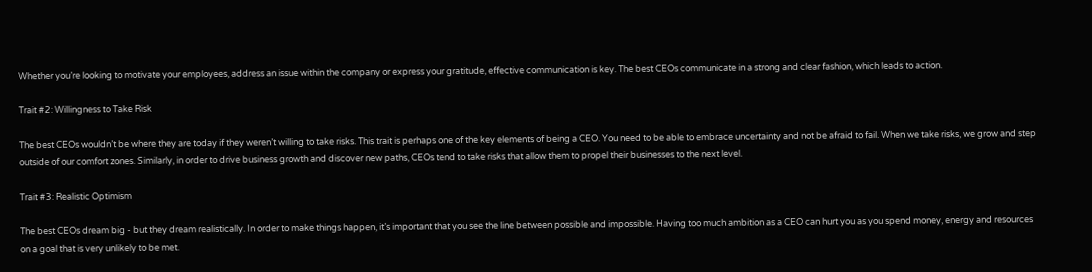Whether you’re looking to motivate your employees, address an issue within the company or express your gratitude, effective communication is key. The best CEOs communicate in a strong and clear fashion, which leads to action.

Trait #2: Willingness to Take Risk

The best CEOs wouldn’t be where they are today if they weren’t willing to take risks. This trait is perhaps one of the key elements of being a CEO. You need to be able to embrace uncertainty and not be afraid to fail. When we take risks, we grow and step outside of our comfort zones. Similarly, in order to drive business growth and discover new paths, CEOs tend to take risks that allow them to propel their businesses to the next level.

Trait #3: Realistic Optimism

The best CEOs dream big - but they dream realistically. In order to make things happen, it’s important that you see the line between possible and impossible. Having too much ambition as a CEO can hurt you as you spend money, energy and resources on a goal that is very unlikely to be met.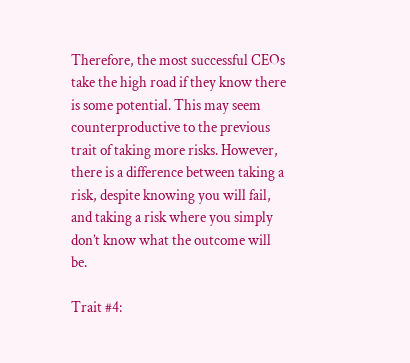Therefore, the most successful CEOs take the high road if they know there is some potential. This may seem counterproductive to the previous trait of taking more risks. However, there is a difference between taking a risk, despite knowing you will fail, and taking a risk where you simply don’t know what the outcome will be.

Trait #4: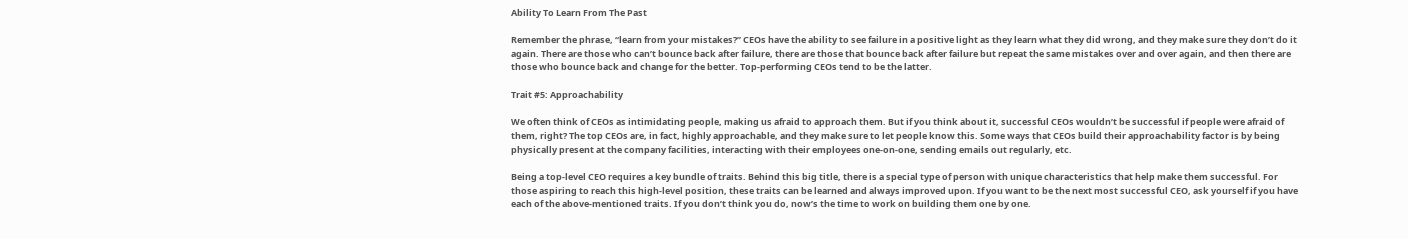Ability To Learn From The Past

Remember the phrase, “learn from your mistakes?” CEOs have the ability to see failure in a positive light as they learn what they did wrong, and they make sure they don’t do it again. There are those who can’t bounce back after failure, there are those that bounce back after failure but repeat the same mistakes over and over again, and then there are those who bounce back and change for the better. Top-performing CEOs tend to be the latter.

Trait #5: Approachability

We often think of CEOs as intimidating people, making us afraid to approach them. But if you think about it, successful CEOs wouldn’t be successful if people were afraid of them, right? The top CEOs are, in fact, highly approachable, and they make sure to let people know this. Some ways that CEOs build their approachability factor is by being physically present at the company facilities, interacting with their employees one-on-one, sending emails out regularly, etc.

Being a top-level CEO requires a key bundle of traits. Behind this big title, there is a special type of person with unique characteristics that help make them successful. For those aspiring to reach this high-level position, these traits can be learned and always improved upon. If you want to be the next most successful CEO, ask yourself if you have each of the above-mentioned traits. If you don’t think you do, now’s the time to work on building them one by one.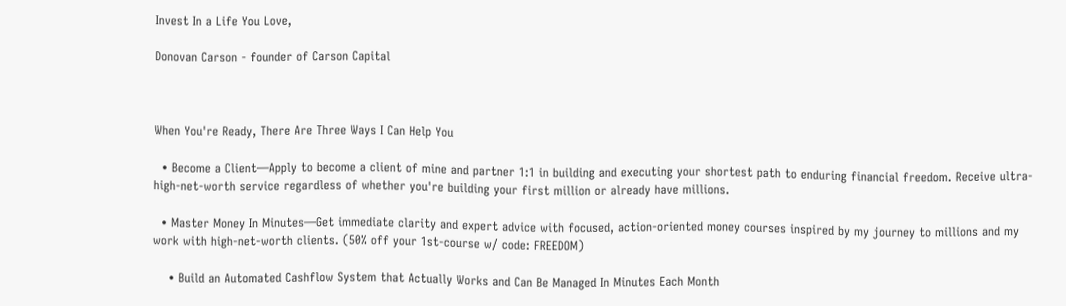Invest In a Life You Love,

Donovan Carson - founder of Carson Capital



When You're Ready, There Are Three Ways I Can Help You

  • Become a Client—Apply to become a client of mine and partner 1:1 in building and executing your shortest path to enduring financial freedom. Receive ultra-high-net-worth service regardless of whether you're building your first million or already have millions.

  • Master Money In Minutes—Get immediate clarity and expert advice with focused, action-oriented money courses inspired by my journey to millions and my work with high-net-worth clients. (50% off your 1st-course w/ code: FREEDOM)

    • Build an Automated Cashflow System that Actually Works and Can Be Managed In Minutes Each Month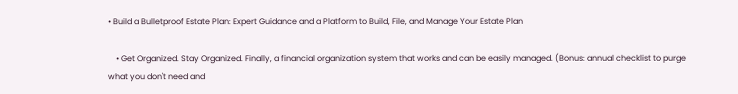• Build a Bulletproof Estate Plan: Expert Guidance and a Platform to Build, File, and Manage Your Estate Plan

    • Get Organized. Stay Organized. Finally, a financial organization system that works and can be easily managed. (Bonus: annual checklist to purge what you don't need and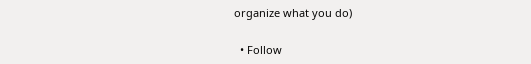organize what you do)

  • Follow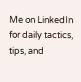Me on LinkedIn for daily tactics, tips, and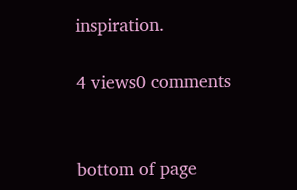inspiration.

4 views0 comments


bottom of page